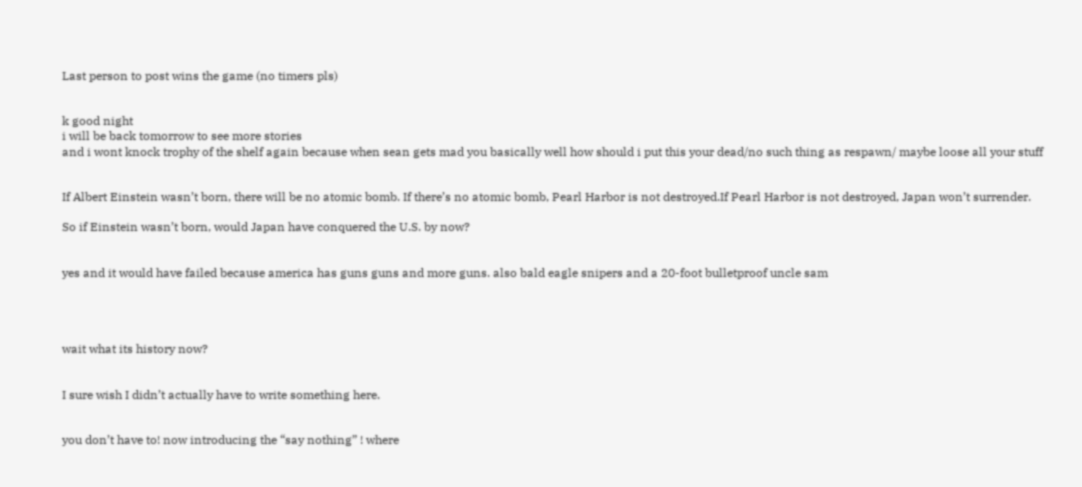Last person to post wins the game (no timers pls)


k good night
i will be back tomorrow to see more stories
and i wont knock trophy of the shelf again because when sean gets mad you basically well how should i put this your dead/no such thing as respawn/ maybe loose all your stuff


If Albert Einstein wasn’t born, there will be no atomic bomb. If there’s no atomic bomb, Pearl Harbor is not destroyed.If Pearl Harbor is not destroyed, Japan won’t surrender.

So if Einstein wasn’t born, would Japan have conquered the U.S. by now?


yes and it would have failed because america has guns guns and more guns. also bald eagle snipers and a 20-foot bulletproof uncle sam




wait what its history now?


I sure wish I didn’t actually have to write something here.


you don’t have to! now introducing the “say nothing” ! where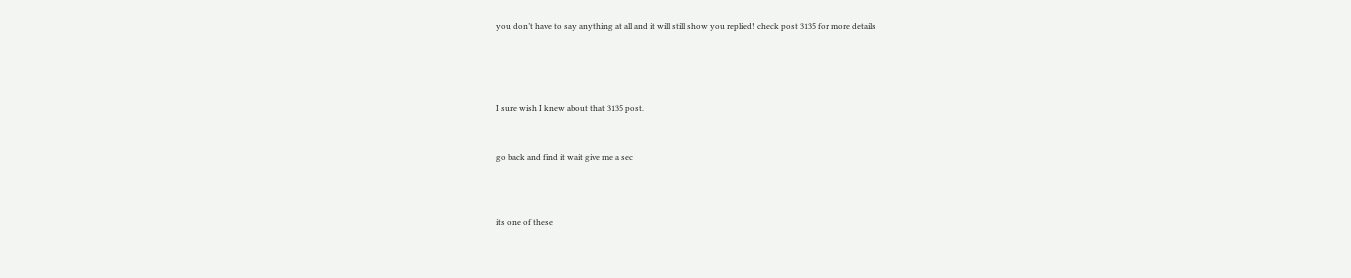you don’t have to say anything at all and it will still show you replied! check post 3135 for more details




I sure wish I knew about that 3135 post.


go back and find it wait give me a sec



its one of these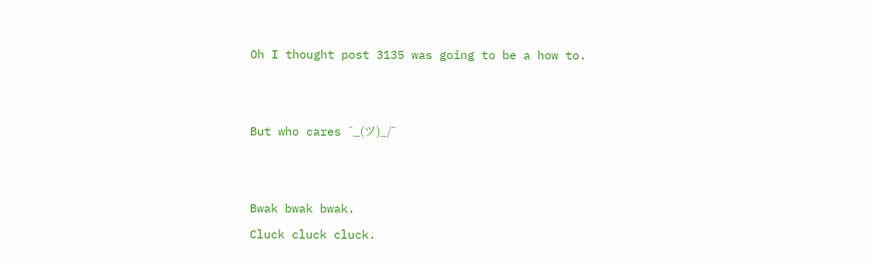Oh I thought post 3135 was going to be a how to.


But who cares ¯_(ツ)_/¯


Bwak bwak bwak.
Cluck cluck cluck.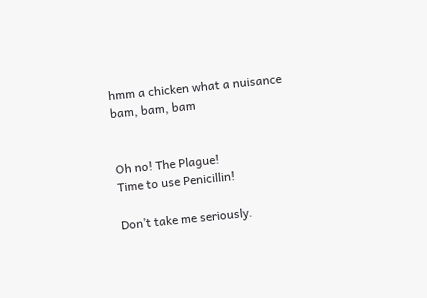hmm a chicken what a nuisance
bam, bam, bam


Oh no! The Plague!
Time to use Penicillin!

Don’t take me seriously.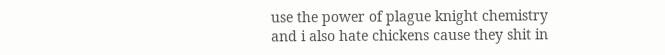use the power of plague knight chemistry
and i also hate chickens cause they shit in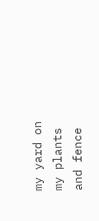my yard on my plants and fence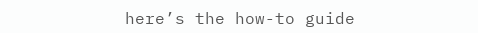here’s the how-to guide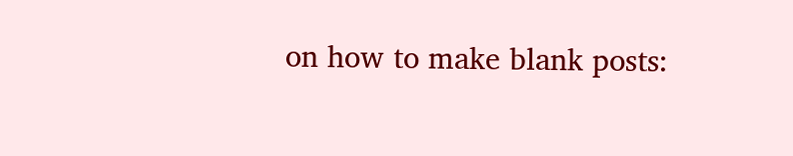on how to make blank posts: